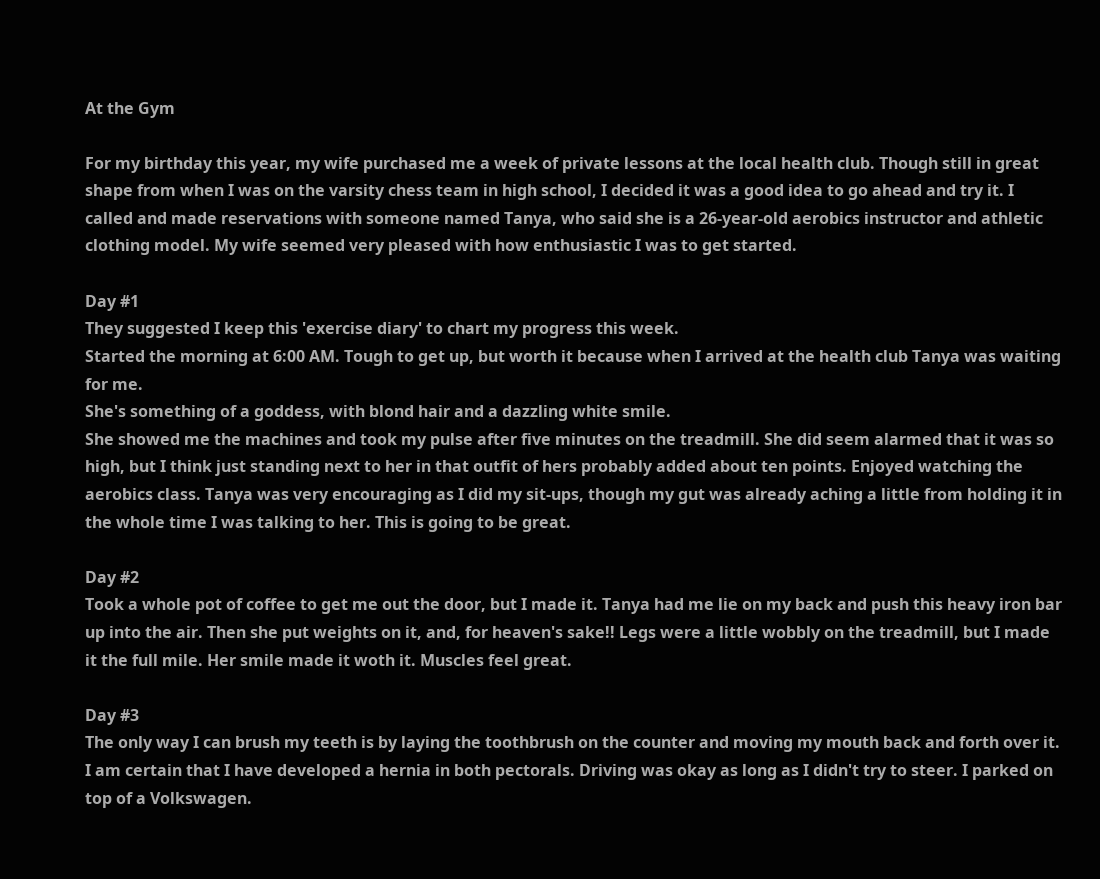At the Gym

For my birthday this year, my wife purchased me a week of private lessons at the local health club. Though still in great shape from when I was on the varsity chess team in high school, I decided it was a good idea to go ahead and try it. I called and made reservations with someone named Tanya, who said she is a 26-year-old aerobics instructor and athletic clothing model. My wife seemed very pleased with how enthusiastic I was to get started.

Day #1
They suggested I keep this 'exercise diary' to chart my progress this week.
Started the morning at 6:00 AM. Tough to get up, but worth it because when I arrived at the health club Tanya was waiting for me.
She's something of a goddess, with blond hair and a dazzling white smile.
She showed me the machines and took my pulse after five minutes on the treadmill. She did seem alarmed that it was so high, but I think just standing next to her in that outfit of hers probably added about ten points. Enjoyed watching the aerobics class. Tanya was very encouraging as I did my sit-ups, though my gut was already aching a little from holding it in the whole time I was talking to her. This is going to be great.

Day #2
Took a whole pot of coffee to get me out the door, but I made it. Tanya had me lie on my back and push this heavy iron bar up into the air. Then she put weights on it, and, for heaven's sake!! Legs were a little wobbly on the treadmill, but I made it the full mile. Her smile made it woth it. Muscles feel great.

Day #3
The only way I can brush my teeth is by laying the toothbrush on the counter and moving my mouth back and forth over it. I am certain that I have developed a hernia in both pectorals. Driving was okay as long as I didn't try to steer. I parked on top of a Volkswagen.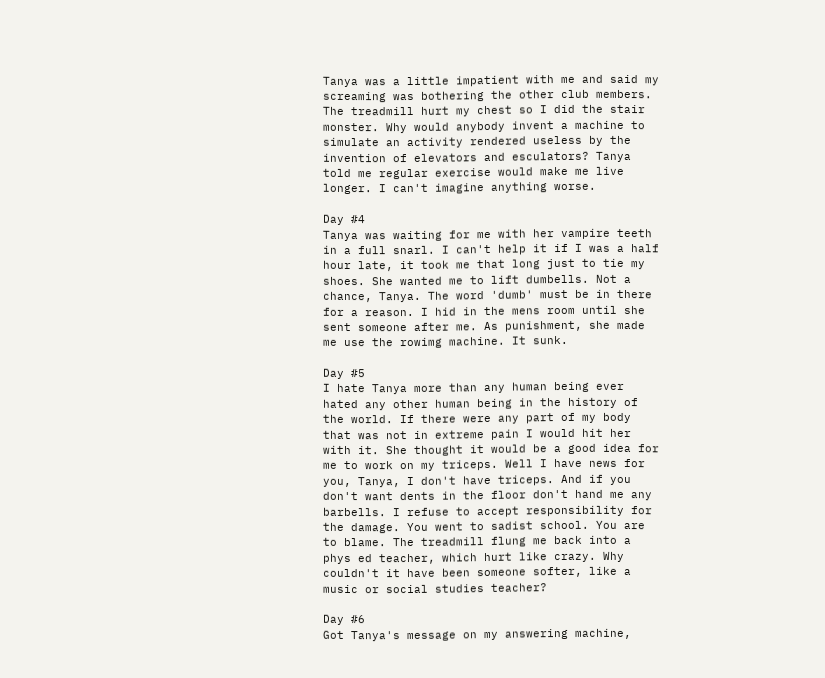Tanya was a little impatient with me and said my screaming was bothering the other club members. The treadmill hurt my chest so I did the stair monster. Why would anybody invent a machine to simulate an activity rendered useless by the invention of elevators and esculators? Tanya told me regular exercise would make me live longer. I can't imagine anything worse.

Day #4
Tanya was waiting for me with her vampire teeth in a full snarl. I can't help it if I was a half hour late, it took me that long just to tie my shoes. She wanted me to lift dumbells. Not a chance, Tanya. The word 'dumb' must be in there for a reason. I hid in the mens room until she sent someone after me. As punishment, she made me use the rowimg machine. It sunk.

Day #5
I hate Tanya more than any human being ever hated any other human being in the history of the world. If there were any part of my body that was not in extreme pain I would hit her with it. She thought it would be a good idea for me to work on my triceps. Well I have news for you, Tanya, I don't have triceps. And if you don't want dents in the floor don't hand me any barbells. I refuse to accept responsibility for the damage. You went to sadist school. You are to blame. The treadmill flung me back into a phys ed teacher, which hurt like crazy. Why couldn't it have been someone softer, like a music or social studies teacher?

Day #6
Got Tanya's message on my answering machine,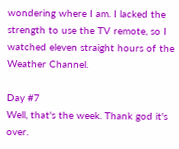wondering where I am. I lacked the strength to use the TV remote, so I watched eleven straight hours of the Weather Channel.

Day #7
Well, that's the week. Thank god it's over.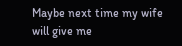Maybe next time my wife will give me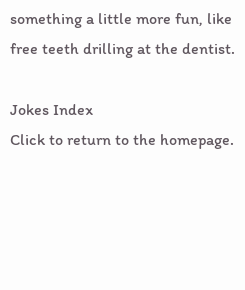something a little more fun, like free teeth drilling at the dentist.

Jokes Index
Click to return to the homepage.